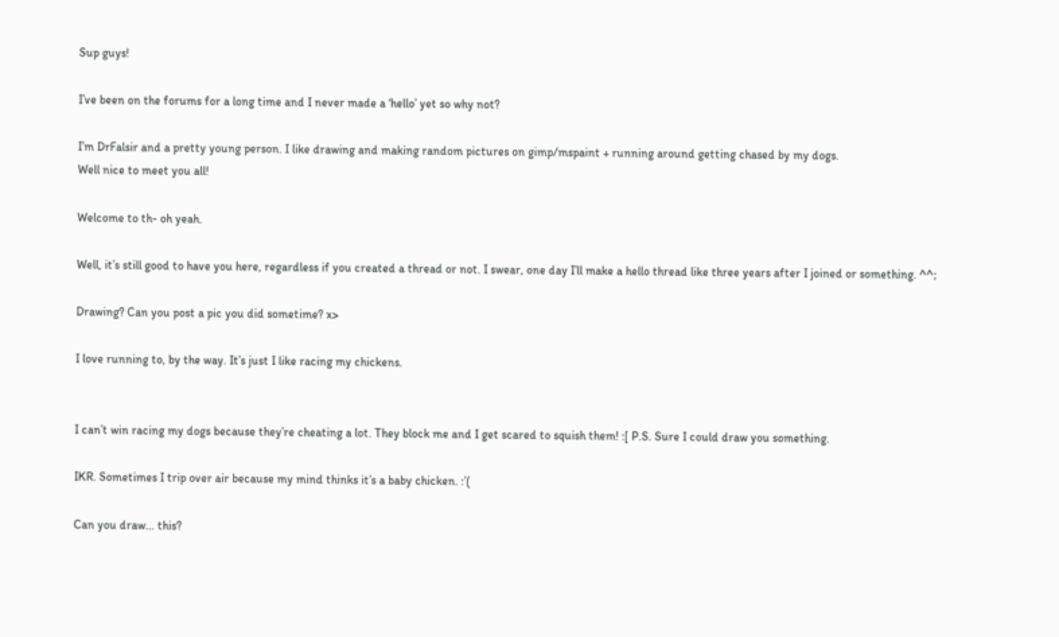Sup guys!

I’ve been on the forums for a long time and I never made a ‘hello’ yet so why not?

I’m DrFalsir and a pretty young person. I like drawing and making random pictures on gimp/mspaint + running around getting chased by my dogs.
Well nice to meet you all!

Welcome to th- oh yeah.

Well, it’s still good to have you here, regardless if you created a thread or not. I swear, one day I’ll make a hello thread like three years after I joined or something. ^^;

Drawing? Can you post a pic you did sometime? x>

I love running to, by the way. It’s just I like racing my chickens.


I can’t win racing my dogs because they’re cheating a lot. They block me and I get scared to squish them! :[ P.S. Sure I could draw you something.

IKR. Sometimes I trip over air because my mind thinks it’s a baby chicken. :’(

Can you draw… this?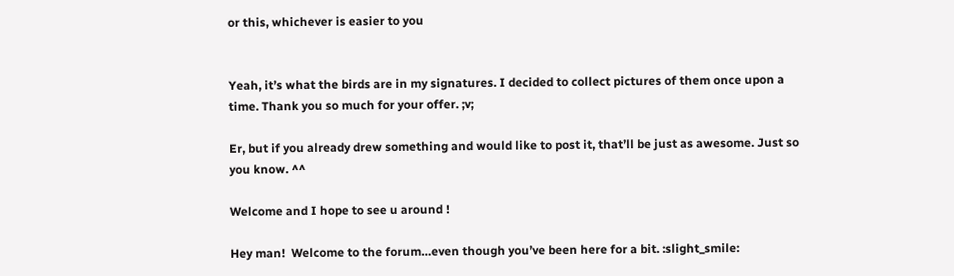or this, whichever is easier to you


Yeah, it’s what the birds are in my signatures. I decided to collect pictures of them once upon a time. Thank you so much for your offer. ;v;

Er, but if you already drew something and would like to post it, that’ll be just as awesome. Just so you know. ^^

Welcome and I hope to see u around !

Hey man!  Welcome to the forum…even though you’ve been here for a bit. :slight_smile: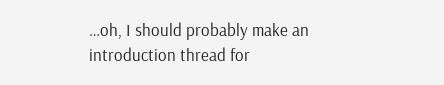…oh, I should probably make an introduction thread for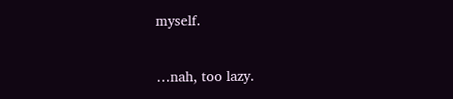myself.

…nah, too lazy.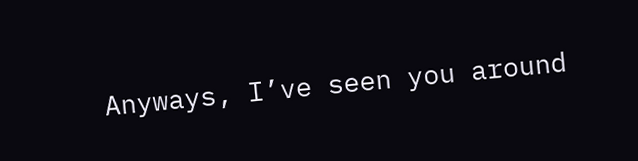Anyways, I’ve seen you around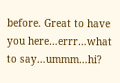before. Great to have you here…errr…what to say…ummm…hi?